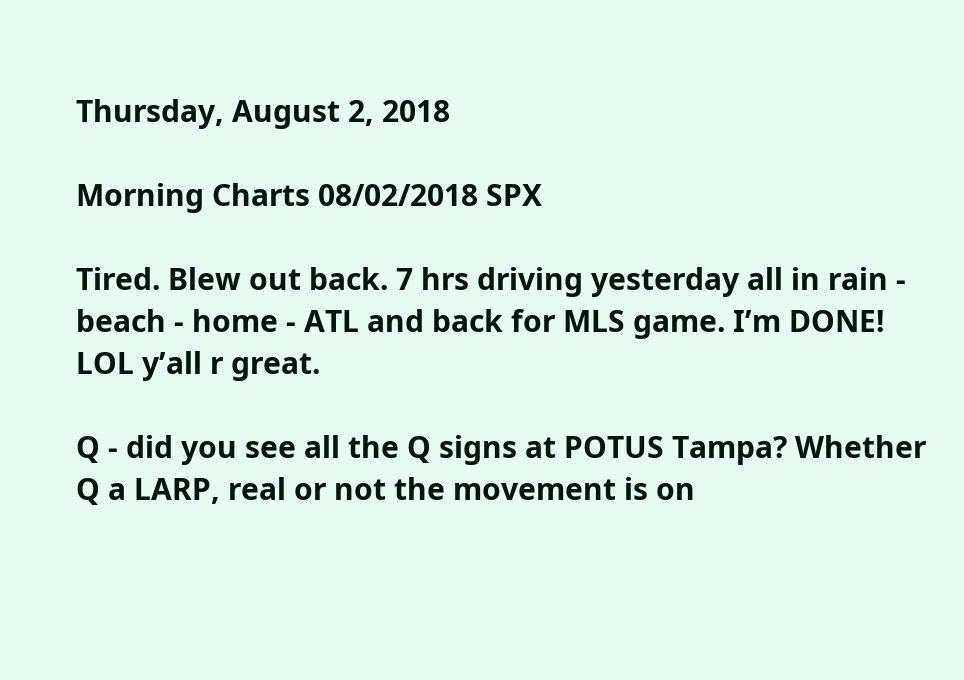Thursday, August 2, 2018

Morning Charts 08/02/2018 SPX

Tired. Blew out back. 7 hrs driving yesterday all in rain - beach - home - ATL and back for MLS game. I’m DONE!  LOL y’all r great.

Q - did you see all the Q signs at POTUS Tampa? Whether Q a LARP, real or not the movement is on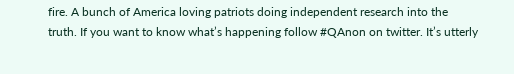fire. A bunch of America loving patriots doing independent research into the truth. If you want to know what’s happening follow #QAnon on twitter. It’s utterly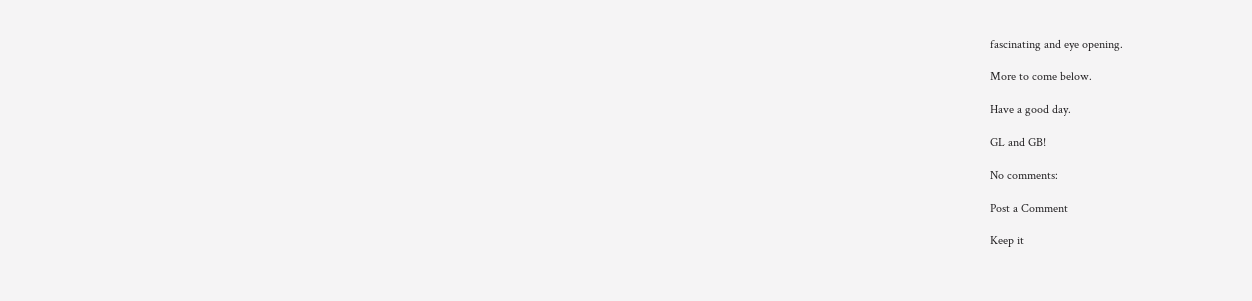fascinating and eye opening.

More to come below.

Have a good day.

GL and GB!

No comments:

Post a Comment

Keep it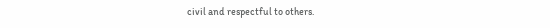civil and respectful to others.